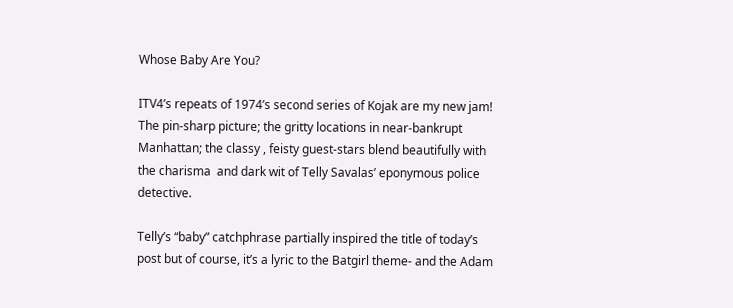Whose Baby Are You?

ITV4’s repeats of 1974’s second series of Kojak are my new jam! The pin-sharp picture; the gritty locations in near-bankrupt Manhattan; the classy , feisty guest-stars blend beautifully with the charisma  and dark wit of Telly Savalas’ eponymous police detective.

Telly’s “baby” catchphrase partially inspired the title of today’s post but of course, it’s a lyric to the Batgirl theme- and the Adam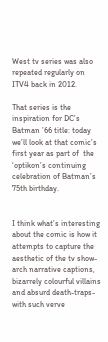West tv series was also repeated regularly on ITV4 back in 2012.

That series is the inspiration for DC’s Batman ’66 title: today we’ll look at that comic’s first year as part of  the ‘optikon’s continuing celebration of Batman’s 75th birthday.


I think what’s interesting about the comic is how it attempts to capture the aesthetic of the tv show- arch narrative captions, bizarrely colourful villains and absurd death-traps- with such verve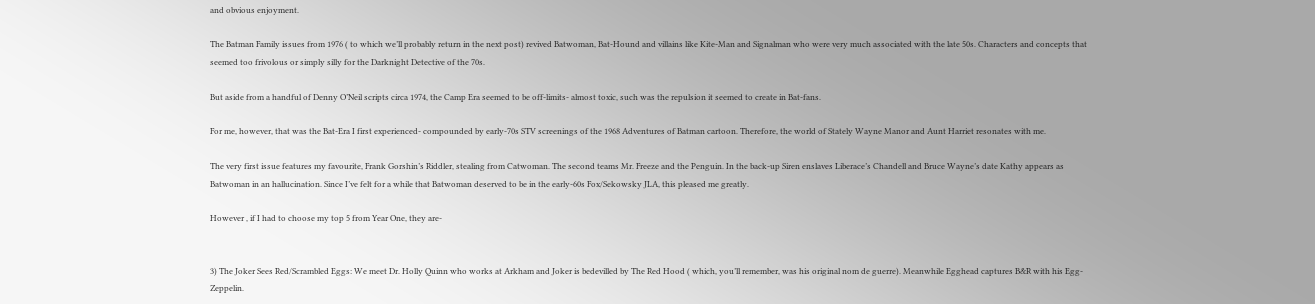and obvious enjoyment.

The Batman Family issues from 1976 ( to which we’ll probably return in the next post) revived Batwoman, Bat-Hound and villains like Kite-Man and Signalman who were very much associated with the late 50s. Characters and concepts that seemed too frivolous or simply silly for the Darknight Detective of the 70s.

But aside from a handful of Denny O’Neil scripts circa 1974, the Camp Era seemed to be off-limits- almost toxic, such was the repulsion it seemed to create in Bat-fans.

For me, however, that was the Bat-Era I first experienced- compounded by early-70s STV screenings of the 1968 Adventures of Batman cartoon. Therefore, the world of Stately Wayne Manor and Aunt Harriet resonates with me.

The very first issue features my favourite, Frank Gorshin’s Riddler, stealing from Catwoman. The second teams Mr. Freeze and the Penguin. In the back-up Siren enslaves Liberace’s Chandell and Bruce Wayne’s date Kathy appears as Batwoman in an hallucination. Since I’ve felt for a while that Batwoman deserved to be in the early-60s Fox/Sekowsky JLA, this pleased me greatly.

However , if I had to choose my top 5 from Year One, they are-


3) The Joker Sees Red/Scrambled Eggs: We meet Dr. Holly Quinn who works at Arkham and Joker is bedevilled by The Red Hood ( which, you’ll remember, was his original nom de guerre). Meanwhile Egghead captures B&R with his Egg-Zeppelin.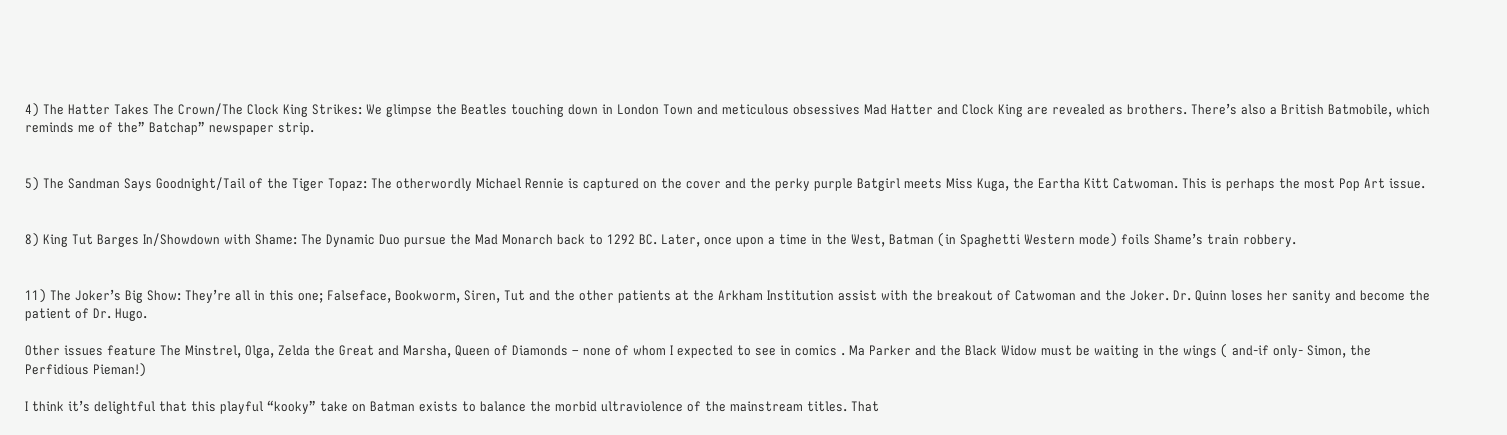4) The Hatter Takes The Crown/The Clock King Strikes: We glimpse the Beatles touching down in London Town and meticulous obsessives Mad Hatter and Clock King are revealed as brothers. There’s also a British Batmobile, which reminds me of the” Batchap” newspaper strip.


5) The Sandman Says Goodnight/Tail of the Tiger Topaz: The otherwordly Michael Rennie is captured on the cover and the perky purple Batgirl meets Miss Kuga, the Eartha Kitt Catwoman. This is perhaps the most Pop Art issue.


8) King Tut Barges In/Showdown with Shame: The Dynamic Duo pursue the Mad Monarch back to 1292 BC. Later, once upon a time in the West, Batman (in Spaghetti Western mode) foils Shame’s train robbery.


11) The Joker’s Big Show: They’re all in this one; Falseface, Bookworm, Siren, Tut and the other patients at the Arkham Institution assist with the breakout of Catwoman and the Joker. Dr. Quinn loses her sanity and become the patient of Dr. Hugo.

Other issues feature The Minstrel, Olga, Zelda the Great and Marsha, Queen of Diamonds – none of whom I expected to see in comics . Ma Parker and the Black Widow must be waiting in the wings ( and-if only- Simon, the Perfidious Pieman!)

I think it’s delightful that this playful “kooky” take on Batman exists to balance the morbid ultraviolence of the mainstream titles. That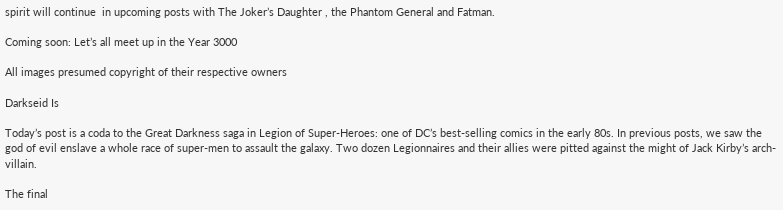spirit will continue  in upcoming posts with The Joker’s Daughter , the Phantom General and Fatman.

Coming soon: Let’s all meet up in the Year 3000

All images presumed copyright of their respective owners

Darkseid Is

Today’s post is a coda to the Great Darkness saga in Legion of Super-Heroes: one of DC’s best-selling comics in the early 80s. In previous posts, we saw the god of evil enslave a whole race of super-men to assault the galaxy. Two dozen Legionnaires and their allies were pitted against the might of Jack Kirby’s arch-villain.

The final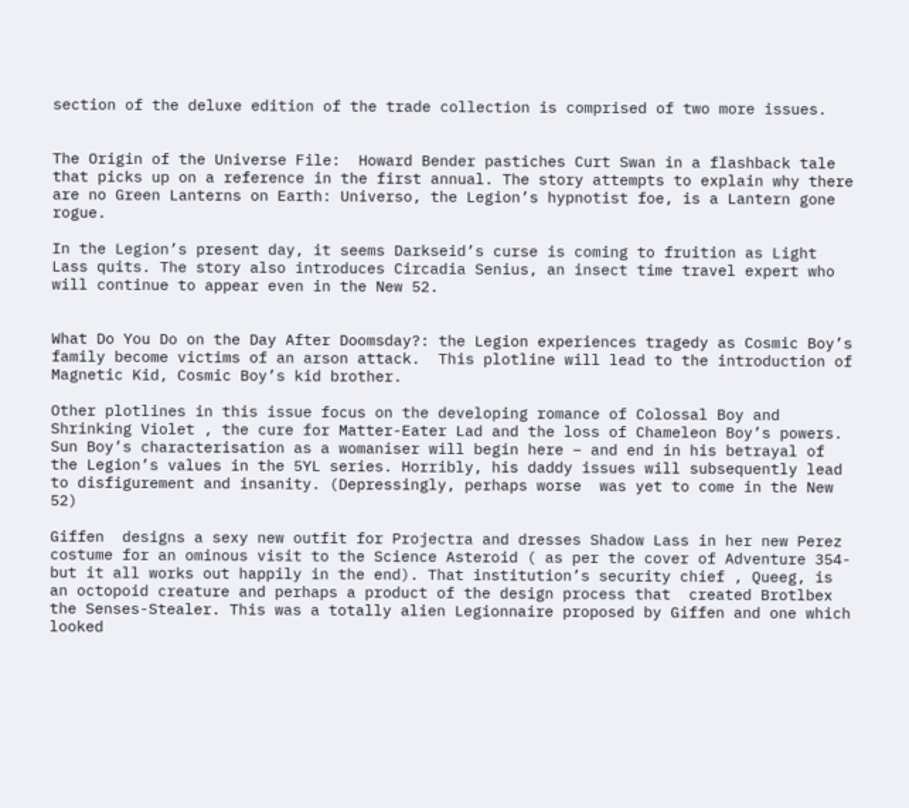section of the deluxe edition of the trade collection is comprised of two more issues.


The Origin of the Universe File:  Howard Bender pastiches Curt Swan in a flashback tale that picks up on a reference in the first annual. The story attempts to explain why there are no Green Lanterns on Earth: Universo, the Legion’s hypnotist foe, is a Lantern gone rogue.

In the Legion’s present day, it seems Darkseid’s curse is coming to fruition as Light Lass quits. The story also introduces Circadia Senius, an insect time travel expert who will continue to appear even in the New 52.


What Do You Do on the Day After Doomsday?: the Legion experiences tragedy as Cosmic Boy’s family become victims of an arson attack.  This plotline will lead to the introduction of Magnetic Kid, Cosmic Boy’s kid brother.

Other plotlines in this issue focus on the developing romance of Colossal Boy and Shrinking Violet , the cure for Matter-Eater Lad and the loss of Chameleon Boy’s powers. Sun Boy’s characterisation as a womaniser will begin here – and end in his betrayal of the Legion’s values in the 5YL series. Horribly, his daddy issues will subsequently lead to disfigurement and insanity. (Depressingly, perhaps worse  was yet to come in the New 52)

Giffen  designs a sexy new outfit for Projectra and dresses Shadow Lass in her new Perez costume for an ominous visit to the Science Asteroid ( as per the cover of Adventure 354- but it all works out happily in the end). That institution’s security chief , Queeg, is an octopoid creature and perhaps a product of the design process that  created Brotlbex the Senses-Stealer. This was a totally alien Legionnaire proposed by Giffen and one which looked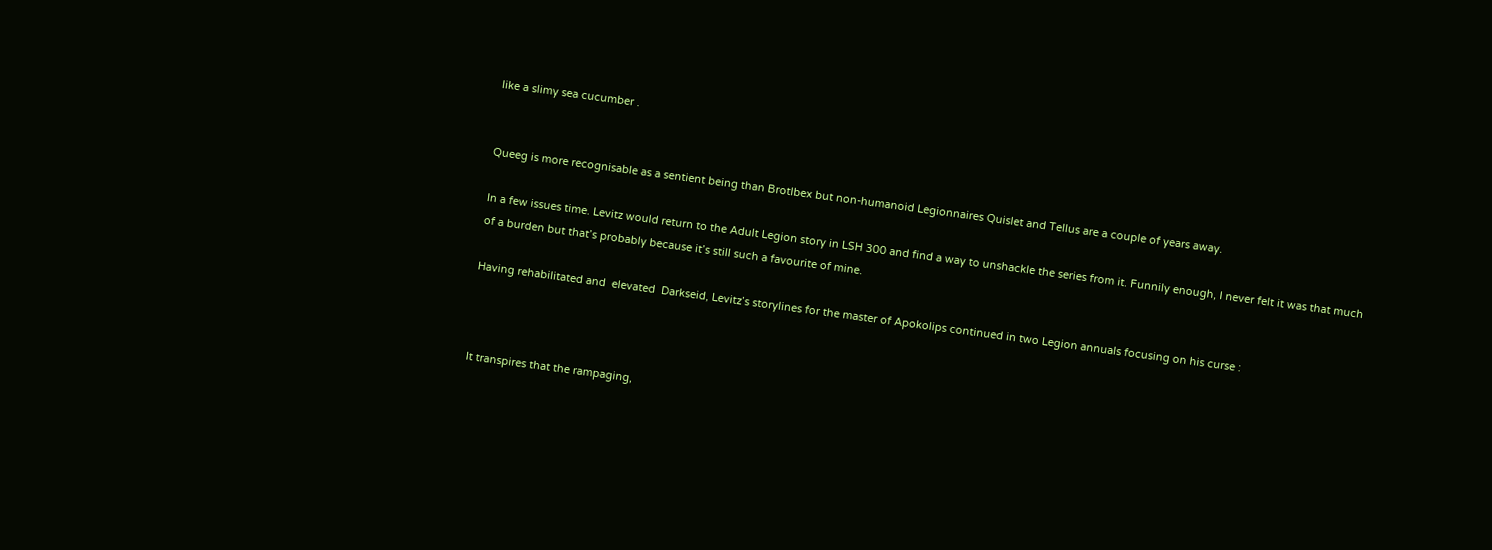like a slimy sea cucumber .


Queeg is more recognisable as a sentient being than Brotlbex but non-humanoid Legionnaires Quislet and Tellus are a couple of years away.

In a few issues time. Levitz would return to the Adult Legion story in LSH 300 and find a way to unshackle the series from it. Funnily enough, I never felt it was that much of a burden but that’s probably because it’s still such a favourite of mine.

Having rehabilitated and  elevated  Darkseid, Levitz’s storylines for the master of Apokolips continued in two Legion annuals focusing on his curse :



It transpires that the rampaging,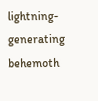lightning-generating behemoth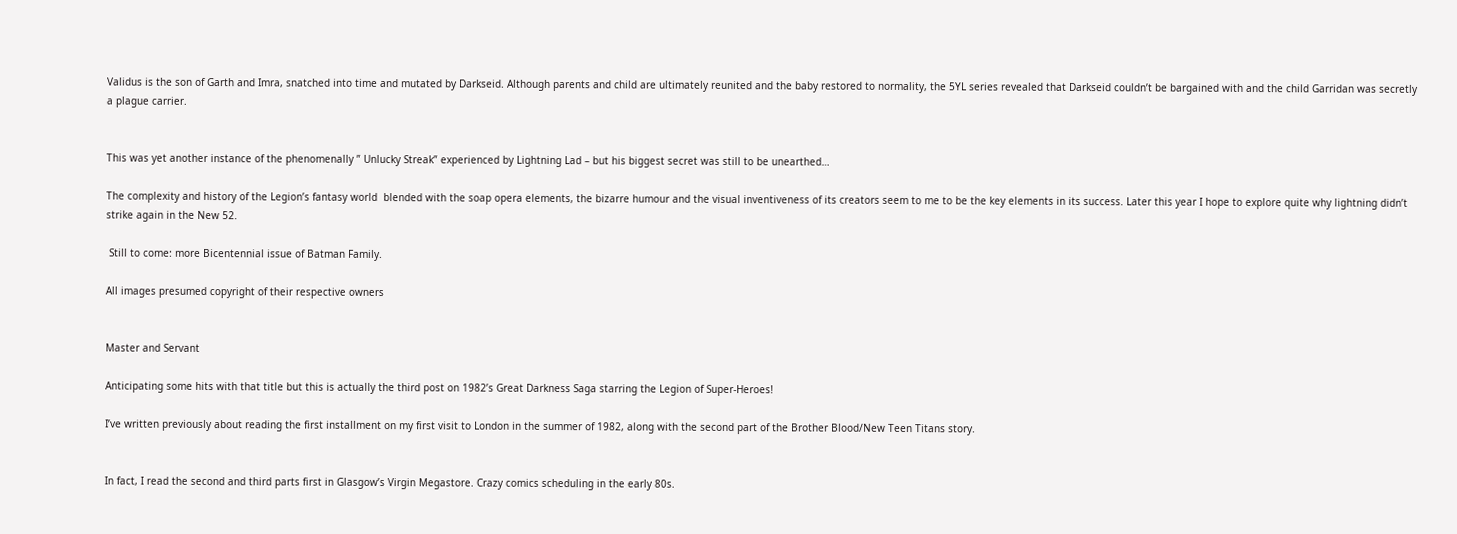Validus is the son of Garth and Imra, snatched into time and mutated by Darkseid. Although parents and child are ultimately reunited and the baby restored to normality, the 5YL series revealed that Darkseid couldn’t be bargained with and the child Garridan was secretly a plague carrier.


This was yet another instance of the phenomenally ” Unlucky Streak” experienced by Lightning Lad – but his biggest secret was still to be unearthed…

The complexity and history of the Legion’s fantasy world  blended with the soap opera elements, the bizarre humour and the visual inventiveness of its creators seem to me to be the key elements in its success. Later this year I hope to explore quite why lightning didn’t strike again in the New 52.

 Still to come: more Bicentennial issue of Batman Family.

All images presumed copyright of their respective owners


Master and Servant

Anticipating some hits with that title but this is actually the third post on 1982’s Great Darkness Saga starring the Legion of Super-Heroes!

I’ve written previously about reading the first installment on my first visit to London in the summer of 1982, along with the second part of the Brother Blood/New Teen Titans story.


In fact, I read the second and third parts first in Glasgow’s Virgin Megastore. Crazy comics scheduling in the early 80s.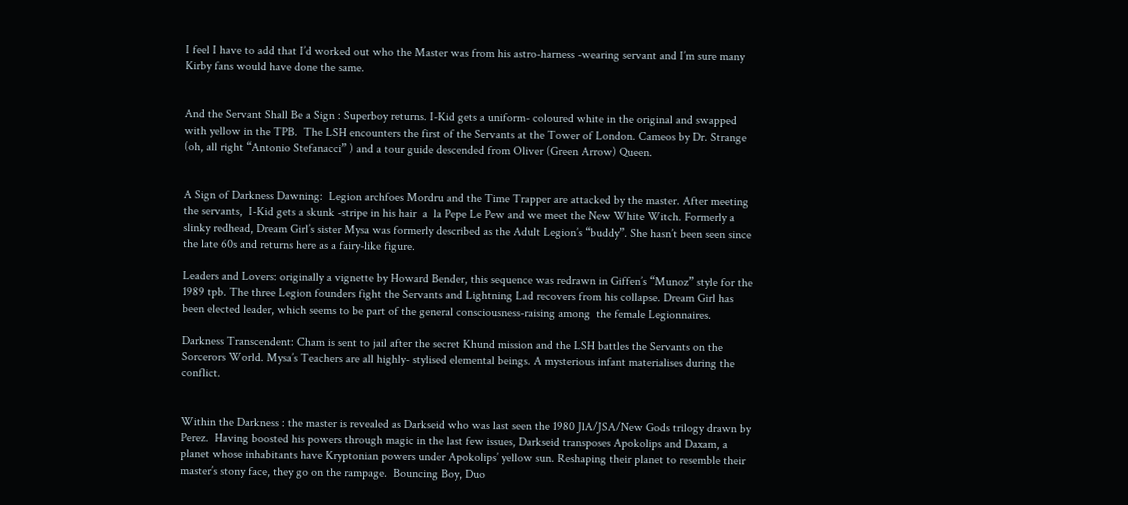I feel I have to add that I’d worked out who the Master was from his astro-harness -wearing servant and I’m sure many Kirby fans would have done the same.


And the Servant Shall Be a Sign : Superboy returns. I-Kid gets a uniform- coloured white in the original and swapped with yellow in the TPB.  The LSH encounters the first of the Servants at the Tower of London. Cameos by Dr. Strange (oh, all right “Antonio Stefanacci” ) and a tour guide descended from Oliver (Green Arrow) Queen.


A Sign of Darkness Dawning:  Legion archfoes Mordru and the Time Trapper are attacked by the master. After meeting the servants,  I-Kid gets a skunk -stripe in his hair  a  la Pepe Le Pew and we meet the New White Witch. Formerly a slinky redhead, Dream Girl’s sister Mysa was formerly described as the Adult Legion’s “buddy”. She hasn’t been seen since the late 60s and returns here as a fairy-like figure.

Leaders and Lovers: originally a vignette by Howard Bender, this sequence was redrawn in Giffen’s “Munoz” style for the 1989 tpb. The three Legion founders fight the Servants and Lightning Lad recovers from his collapse. Dream Girl has been elected leader, which seems to be part of the general consciousness-raising among  the female Legionnaires.

Darkness Transcendent: Cham is sent to jail after the secret Khund mission and the LSH battles the Servants on the Sorcerors World. Mysa’s Teachers are all highly- stylised elemental beings. A mysterious infant materialises during the conflict.


Within the Darkness : the master is revealed as Darkseid who was last seen the 1980 JlA/JSA/New Gods trilogy drawn by Perez.  Having boosted his powers through magic in the last few issues, Darkseid transposes Apokolips and Daxam, a planet whose inhabitants have Kryptonian powers under Apokolips’ yellow sun. Reshaping their planet to resemble their master’s stony face, they go on the rampage.  Bouncing Boy, Duo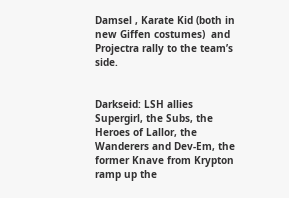Damsel , Karate Kid (both in new Giffen costumes)  and Projectra rally to the team’s side.


Darkseid: LSH allies Supergirl, the Subs, the Heroes of Lallor, the Wanderers and Dev-Em, the former Knave from Krypton ramp up the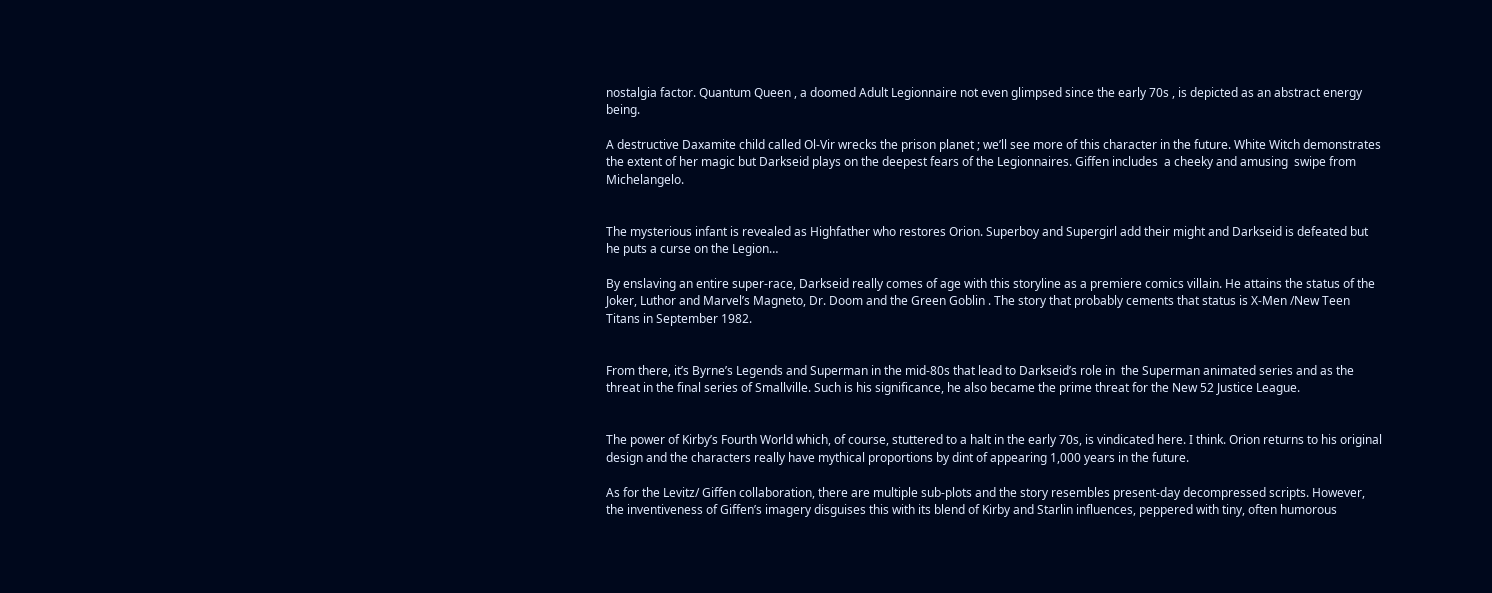nostalgia factor. Quantum Queen , a doomed Adult Legionnaire not even glimpsed since the early 70s , is depicted as an abstract energy being.

A destructive Daxamite child called Ol-Vir wrecks the prison planet ; we’ll see more of this character in the future. White Witch demonstrates the extent of her magic but Darkseid plays on the deepest fears of the Legionnaires. Giffen includes  a cheeky and amusing  swipe from  Michelangelo.


The mysterious infant is revealed as Highfather who restores Orion. Superboy and Supergirl add their might and Darkseid is defeated but he puts a curse on the Legion…

By enslaving an entire super-race, Darkseid really comes of age with this storyline as a premiere comics villain. He attains the status of the Joker, Luthor and Marvel’s Magneto, Dr. Doom and the Green Goblin . The story that probably cements that status is X-Men /New Teen Titans in September 1982.


From there, it’s Byrne’s Legends and Superman in the mid-80s that lead to Darkseid’s role in  the Superman animated series and as the threat in the final series of Smallville. Such is his significance, he also became the prime threat for the New 52 Justice League.


The power of Kirby’s Fourth World which, of course, stuttered to a halt in the early 70s, is vindicated here. I think. Orion returns to his original design and the characters really have mythical proportions by dint of appearing 1,000 years in the future.

As for the Levitz/ Giffen collaboration, there are multiple sub-plots and the story resembles present-day decompressed scripts. However, the inventiveness of Giffen’s imagery disguises this with its blend of Kirby and Starlin influences, peppered with tiny, often humorous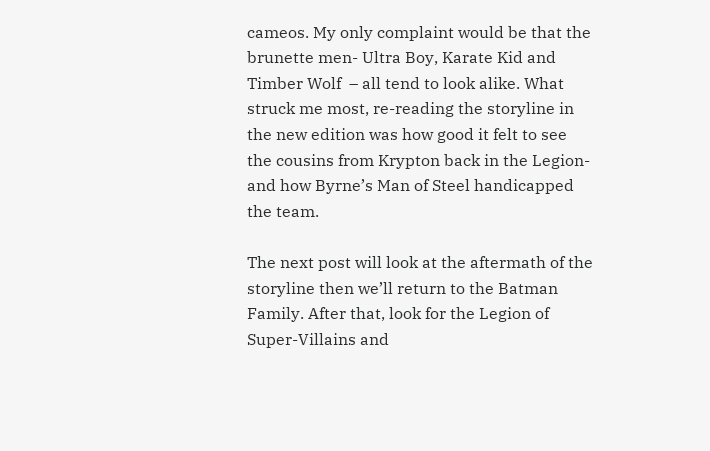cameos. My only complaint would be that the  brunette men- Ultra Boy, Karate Kid and Timber Wolf  – all tend to look alike. What struck me most, re-reading the storyline in the new edition was how good it felt to see the cousins from Krypton back in the Legion- and how Byrne’s Man of Steel handicapped the team.

The next post will look at the aftermath of the storyline then we’ll return to the Batman Family. After that, look for the Legion of Super-Villains and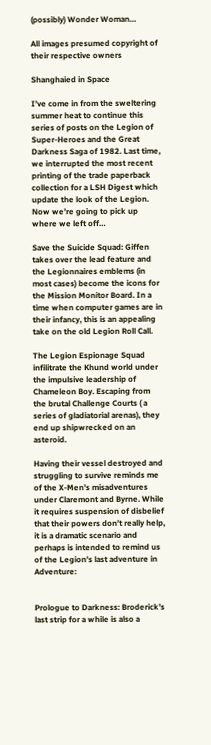(possibly) Wonder Woman…

All images presumed copyright of their respective owners

Shanghaied in Space

I’ve come in from the sweltering summer heat to continue this series of posts on the Legion of Super-Heroes and the Great Darkness Saga of 1982. Last time, we interrupted the most recent printing of the trade paperback collection for a LSH Digest which update the look of the Legion. Now we’re going to pick up where we left off…

Save the Suicide Squad: Giffen takes over the lead feature and the Legionnaires emblems (in most cases) become the icons for the Mission Monitor Board. In a time when computer games are in their infancy, this is an appealing take on the old Legion Roll Call.

The Legion Espionage Squad infilitrate the Khund world under the impulsive leadership of Chameleon Boy. Escaping from the brutal Challenge Courts ( a series of gladiatorial arenas), they end up shipwrecked on an asteroid.

Having their vessel destroyed and struggling to survive reminds me of the X-Men’s misadventures under Claremont and Byrne. While it requires suspension of disbelief that their powers don’t really help, it is a dramatic scenario and perhaps is intended to remind us of the Legion’s last adventure in Adventure:


Prologue to Darkness: Broderick’s last strip for a while is also a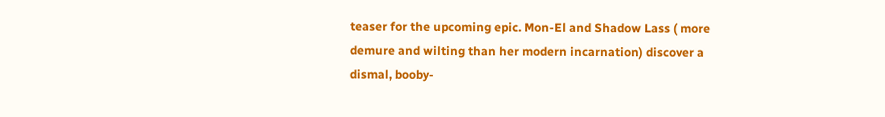teaser for the upcoming epic. Mon-El and Shadow Lass ( more demure and wilting than her modern incarnation) discover a dismal, booby-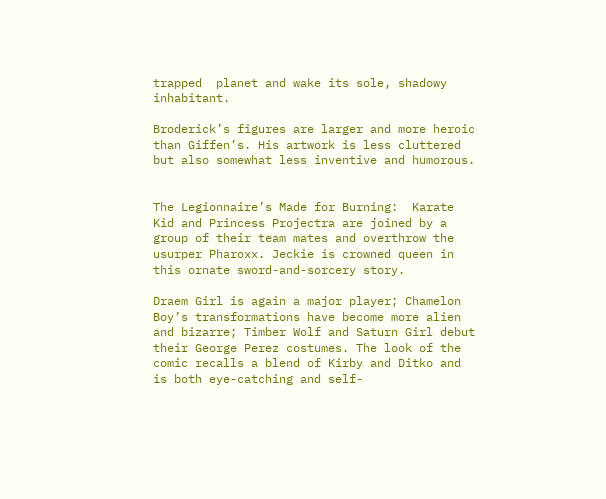trapped  planet and wake its sole, shadowy inhabitant.

Broderick’s figures are larger and more heroic than Giffen’s. His artwork is less cluttered but also somewhat less inventive and humorous.


The Legionnaire’s Made for Burning:  Karate Kid and Princess Projectra are joined by a group of their team mates and overthrow the usurper Pharoxx. Jeckie is crowned queen in this ornate sword-and-sorcery story.

Draem Girl is again a major player; Chamelon Boy’s transformations have become more alien and bizarre; Timber Wolf and Saturn Girl debut their George Perez costumes. The look of the comic recalls a blend of Kirby and Ditko and is both eye-catching and self-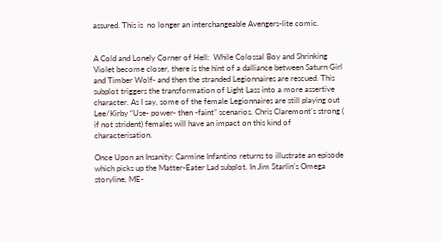assured. This is  no longer an interchangeable Avengers-lite comic.


A Cold and Lonely Corner of Hell:  While Colossal Boy and Shrinking Violet become closer, there is the hint of a dalliance between Saturn Girl and Timber Wolf- and then the stranded Legionnaires are rescued. This subplot triggers the transformation of Light Lass into a more assertive character. As I say, some of the female Legionnaires are still playing out Lee/Kirby “Use- power- then -faint” scenarios. Chris Claremont’s strong ( if not strident) females will have an impact on this kind of characterisation.

Once Upon an Insanity: Carmine Infantino returns to illustrate an episode which picks up the Matter-Eater Lad subplot. In Jim Starlin’s Omega storyline, ME-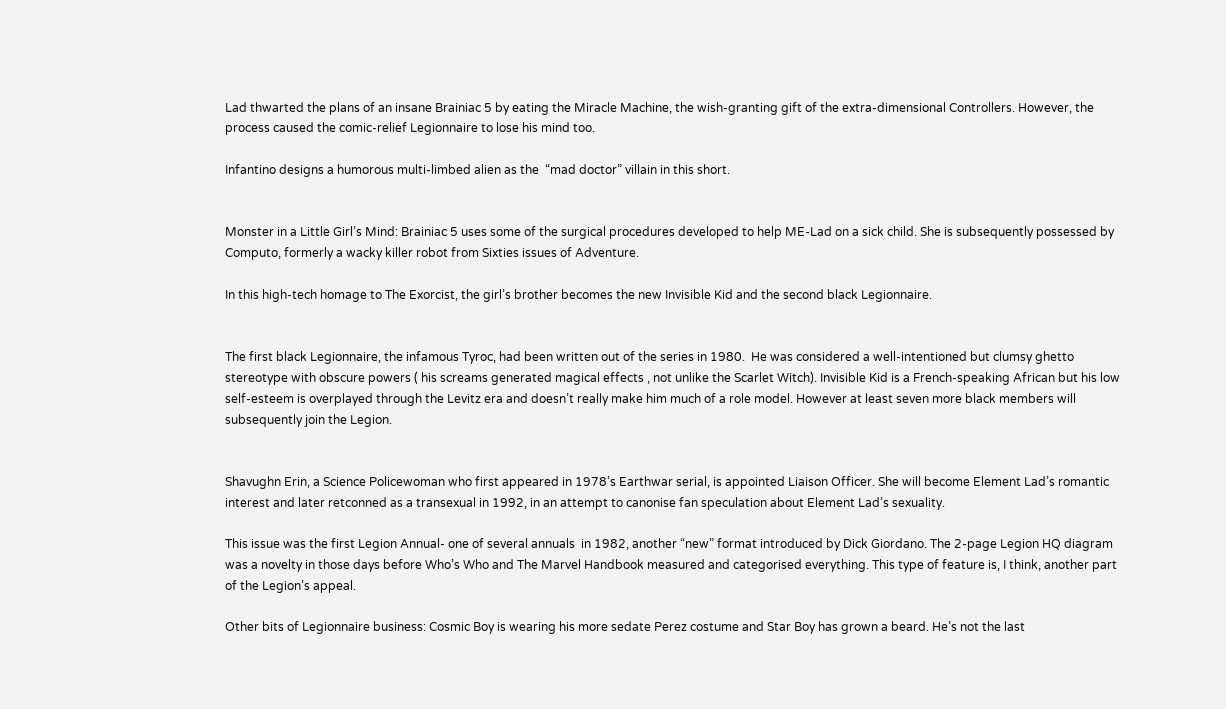Lad thwarted the plans of an insane Brainiac 5 by eating the Miracle Machine, the wish-granting gift of the extra-dimensional Controllers. However, the process caused the comic-relief Legionnaire to lose his mind too.

Infantino designs a humorous multi-limbed alien as the  “mad doctor” villain in this short.


Monster in a Little Girl’s Mind: Brainiac 5 uses some of the surgical procedures developed to help ME-Lad on a sick child. She is subsequently possessed by Computo, formerly a wacky killer robot from Sixties issues of Adventure.

In this high-tech homage to The Exorcist, the girl’s brother becomes the new Invisible Kid and the second black Legionnaire.


The first black Legionnaire, the infamous Tyroc, had been written out of the series in 1980.  He was considered a well-intentioned but clumsy ghetto stereotype with obscure powers ( his screams generated magical effects , not unlike the Scarlet Witch). Invisible Kid is a French-speaking African but his low self-esteem is overplayed through the Levitz era and doesn’t really make him much of a role model. However at least seven more black members will subsequently join the Legion.


Shavughn Erin, a Science Policewoman who first appeared in 1978’s Earthwar serial, is appointed Liaison Officer. She will become Element Lad’s romantic interest and later retconned as a transexual in 1992, in an attempt to canonise fan speculation about Element Lad’s sexuality.

This issue was the first Legion Annual- one of several annuals  in 1982, another “new” format introduced by Dick Giordano. The 2-page Legion HQ diagram was a novelty in those days before Who’s Who and The Marvel Handbook measured and categorised everything. This type of feature is, I think, another part of the Legion’s appeal.

Other bits of Legionnaire business: Cosmic Boy is wearing his more sedate Perez costume and Star Boy has grown a beard. He’s not the last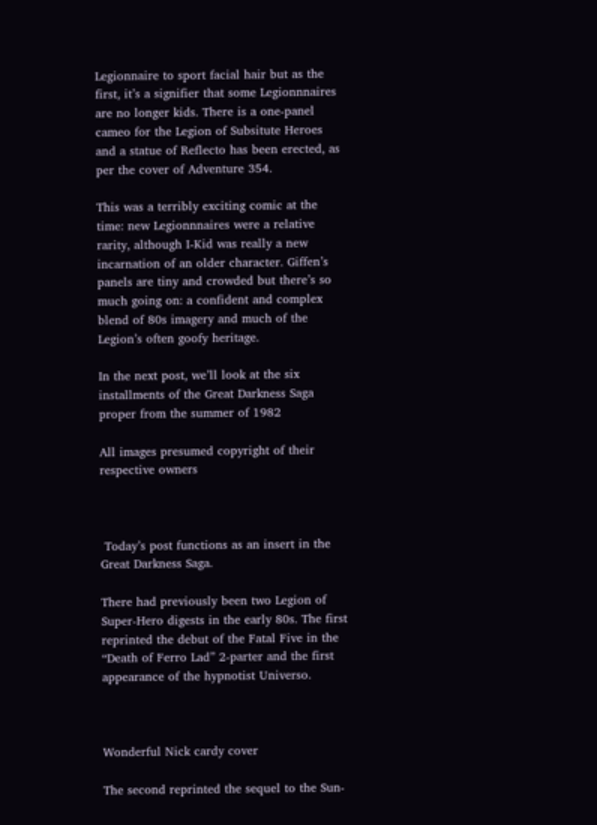Legionnaire to sport facial hair but as the first, it’s a signifier that some Legionnnaires are no longer kids. There is a one-panel cameo for the Legion of Subsitute Heroes and a statue of Reflecto has been erected, as per the cover of Adventure 354.

This was a terribly exciting comic at the time: new Legionnnaires were a relative rarity, although I-Kid was really a new incarnation of an older character. Giffen’s  panels are tiny and crowded but there’s so much going on: a confident and complex blend of 80s imagery and much of the Legion’s often goofy heritage.

In the next post, we’ll look at the six installments of the Great Darkness Saga proper from the summer of 1982

All images presumed copyright of their respective owners



 Today’s post functions as an insert in the Great Darkness Saga.

There had previously been two Legion of Super-Hero digests in the early 80s. The first reprinted the debut of the Fatal Five in the “Death of Ferro Lad” 2-parter and the first appearance of the hypnotist Universo.



Wonderful Nick cardy cover

The second reprinted the sequel to the Sun-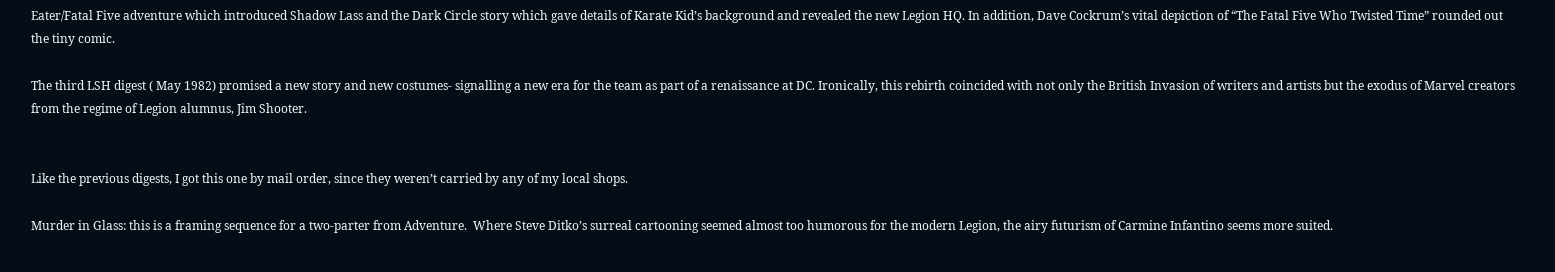Eater/Fatal Five adventure which introduced Shadow Lass and the Dark Circle story which gave details of Karate Kid’s background and revealed the new Legion HQ. In addition, Dave Cockrum’s vital depiction of “The Fatal Five Who Twisted Time” rounded out the tiny comic.

The third LSH digest ( May 1982) promised a new story and new costumes- signalling a new era for the team as part of a renaissance at DC. Ironically, this rebirth coincided with not only the British Invasion of writers and artists but the exodus of Marvel creators from the regime of Legion alumnus, Jim Shooter.


Like the previous digests, I got this one by mail order, since they weren’t carried by any of my local shops.

Murder in Glass: this is a framing sequence for a two-parter from Adventure.  Where Steve Ditko’s surreal cartooning seemed almost too humorous for the modern Legion, the airy futurism of Carmine Infantino seems more suited.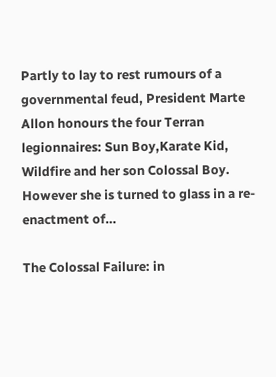Partly to lay to rest rumours of a governmental feud, President Marte Allon honours the four Terran legionnaires: Sun Boy,Karate Kid, Wildfire and her son Colossal Boy. However she is turned to glass in a re-enactment of…

The Colossal Failure: in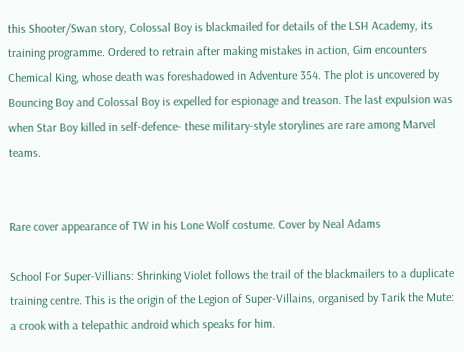this Shooter/Swan story, Colossal Boy is blackmailed for details of the LSH Academy, its training programme. Ordered to retrain after making mistakes in action, Gim encounters Chemical King, whose death was foreshadowed in Adventure 354. The plot is uncovered by Bouncing Boy and Colossal Boy is expelled for espionage and treason. The last expulsion was when Star Boy killed in self-defence- these military-style storylines are rare among Marvel teams.


Rare cover appearance of TW in his Lone Wolf costume. Cover by Neal Adams

School For Super-Villians: Shrinking Violet follows the trail of the blackmailers to a duplicate training centre. This is the origin of the Legion of Super-Villains, organised by Tarik the Mute: a crook with a telepathic android which speaks for him.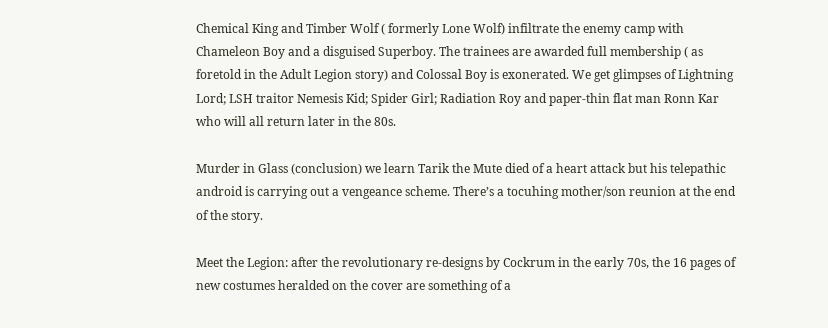Chemical King and Timber Wolf ( formerly Lone Wolf) infiltrate the enemy camp with Chameleon Boy and a disguised Superboy. The trainees are awarded full membership ( as foretold in the Adult Legion story) and Colossal Boy is exonerated. We get glimpses of Lightning Lord; LSH traitor Nemesis Kid; Spider Girl; Radiation Roy and paper-thin flat man Ronn Kar who will all return later in the 80s.

Murder in Glass (conclusion) we learn Tarik the Mute died of a heart attack but his telepathic android is carrying out a vengeance scheme. There’s a tocuhing mother/son reunion at the end of the story.

Meet the Legion: after the revolutionary re-designs by Cockrum in the early 70s, the 16 pages of new costumes heralded on the cover are something of a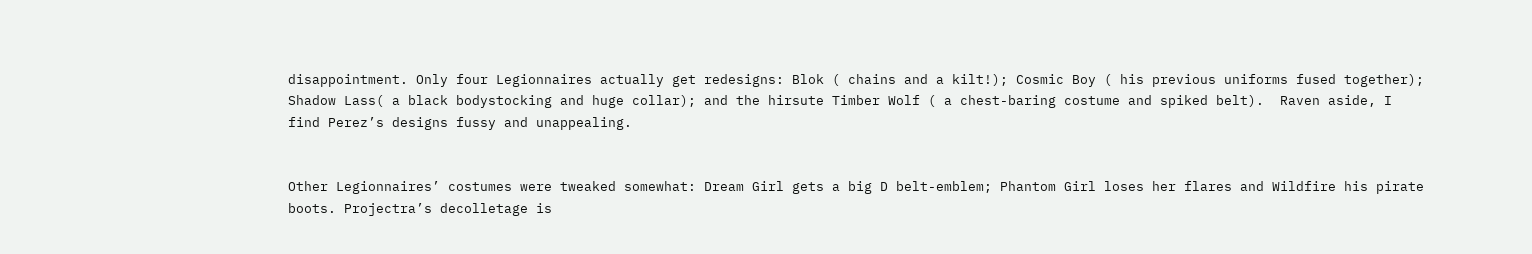disappointment. Only four Legionnaires actually get redesigns: Blok ( chains and a kilt!); Cosmic Boy ( his previous uniforms fused together); Shadow Lass( a black bodystocking and huge collar); and the hirsute Timber Wolf ( a chest-baring costume and spiked belt).  Raven aside, I find Perez’s designs fussy and unappealing.


Other Legionnaires’ costumes were tweaked somewhat: Dream Girl gets a big D belt-emblem; Phantom Girl loses her flares and Wildfire his pirate boots. Projectra’s decolletage is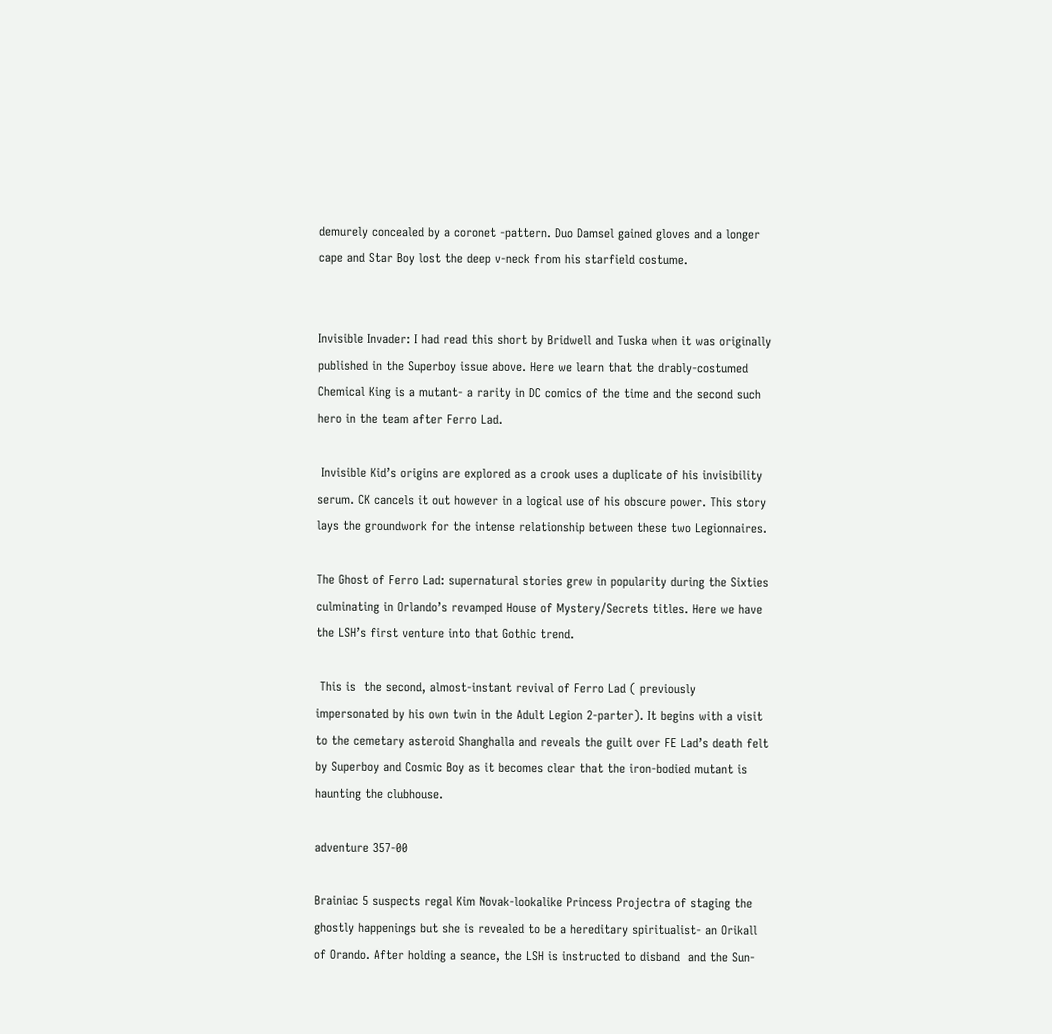demurely concealed by a coronet -pattern. Duo Damsel gained gloves and a longer cape and Star Boy lost the deep v-neck from his starfield costume.


Invisible Invader: I had read this short by Bridwell and Tuska when it was originally published in the Superboy issue above. Here we learn that the drably-costumed Chemical King is a mutant- a rarity in DC comics of the time and the second such hero in the team after Ferro Lad.

 Invisible Kid’s origins are explored as a crook uses a duplicate of his invisibility serum. CK cancels it out however in a logical use of his obscure power. This story lays the groundwork for the intense relationship between these two Legionnaires.

The Ghost of Ferro Lad: supernatural stories grew in popularity during the Sixties culminating in Orlando’s revamped House of Mystery/Secrets titles. Here we have the LSH’s first venture into that Gothic trend.

 This is  the second, almost-instant revival of Ferro Lad ( previously impersonated by his own twin in the Adult Legion 2-parter). It begins with a visit to the cemetary asteroid Shanghalla and reveals the guilt over FE Lad’s death felt by Superboy and Cosmic Boy as it becomes clear that the iron-bodied mutant is haunting the clubhouse.

adventure 357-00

Brainiac 5 suspects regal Kim Novak-lookalike Princess Projectra of staging the ghostly happenings but she is revealed to be a hereditary spiritualist- an Orikall of Orando. After holding a seance, the LSH is instructed to disband  and the Sun-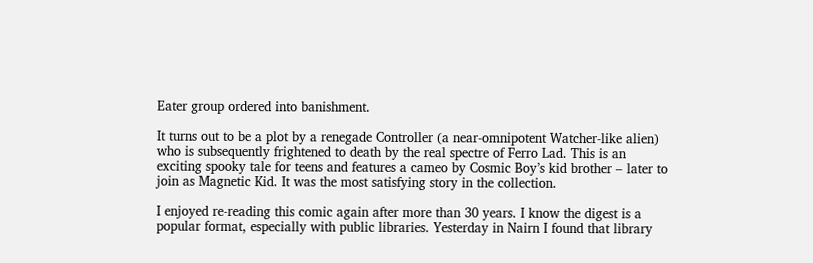Eater group ordered into banishment.

It turns out to be a plot by a renegade Controller (a near-omnipotent Watcher-like alien) who is subsequently frightened to death by the real spectre of Ferro Lad. This is an exciting spooky tale for teens and features a cameo by Cosmic Boy’s kid brother – later to join as Magnetic Kid. It was the most satisfying story in the collection.

I enjoyed re-reading this comic again after more than 30 years. I know the digest is a popular format, especially with public libraries. Yesterday in Nairn I found that library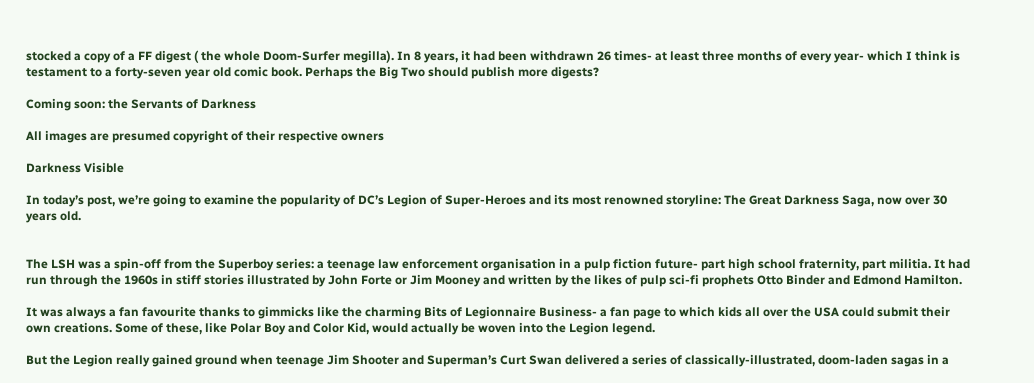stocked a copy of a FF digest ( the whole Doom-Surfer megilla). In 8 years, it had been withdrawn 26 times- at least three months of every year- which I think is testament to a forty-seven year old comic book. Perhaps the Big Two should publish more digests?

Coming soon: the Servants of Darkness

All images are presumed copyright of their respective owners

Darkness Visible

In today’s post, we’re going to examine the popularity of DC’s Legion of Super-Heroes and its most renowned storyline: The Great Darkness Saga, now over 30 years old.


The LSH was a spin-off from the Superboy series: a teenage law enforcement organisation in a pulp fiction future- part high school fraternity, part militia. It had run through the 1960s in stiff stories illustrated by John Forte or Jim Mooney and written by the likes of pulp sci-fi prophets Otto Binder and Edmond Hamilton.

It was always a fan favourite thanks to gimmicks like the charming Bits of Legionnaire Business- a fan page to which kids all over the USA could submit their own creations. Some of these, like Polar Boy and Color Kid, would actually be woven into the Legion legend.

But the Legion really gained ground when teenage Jim Shooter and Superman’s Curt Swan delivered a series of classically-illustrated, doom-laden sagas in a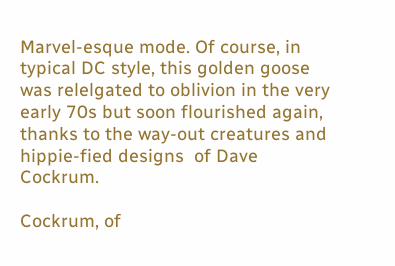Marvel-esque mode. Of course, in typical DC style, this golden goose was relelgated to oblivion in the very early 70s but soon flourished again, thanks to the way-out creatures and hippie-fied designs  of Dave Cockrum.

Cockrum, of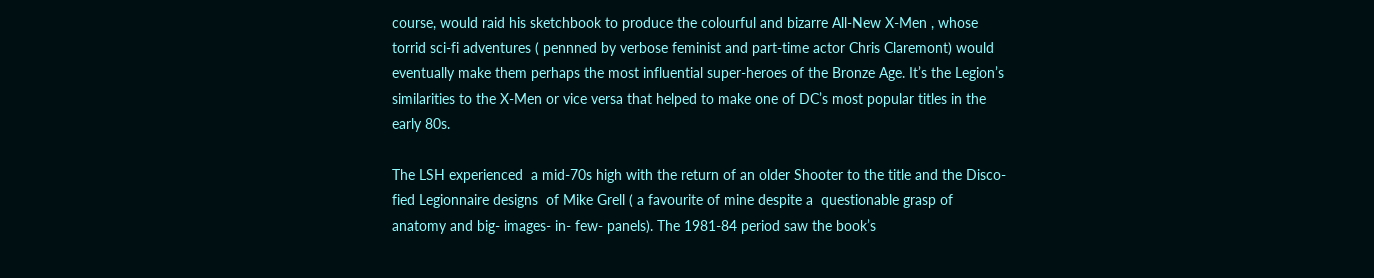course, would raid his sketchbook to produce the colourful and bizarre All-New X-Men , whose torrid sci-fi adventures ( pennned by verbose feminist and part-time actor Chris Claremont) would eventually make them perhaps the most influential super-heroes of the Bronze Age. It’s the Legion’s similarities to the X-Men or vice versa that helped to make one of DC’s most popular titles in the early 80s.

The LSH experienced  a mid-70s high with the return of an older Shooter to the title and the Disco-fied Legionnaire designs  of Mike Grell ( a favourite of mine despite a  questionable grasp of anatomy and big- images- in- few- panels). The 1981-84 period saw the book’s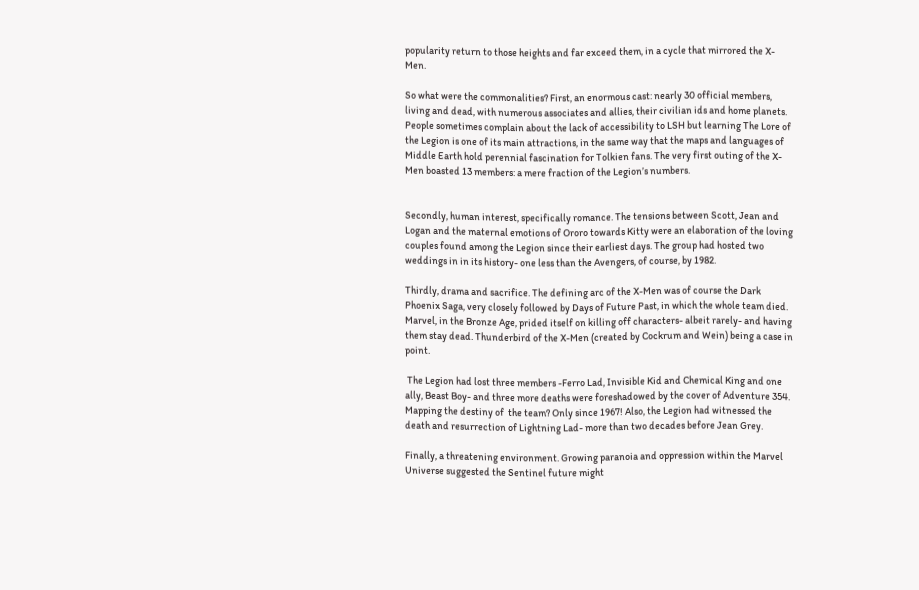popularity return to those heights and far exceed them, in a cycle that mirrored the X-Men.

So what were the commonalities? First, an enormous cast: nearly 30 official members, living and dead, with numerous associates and allies, their civilian ids and home planets.  People sometimes complain about the lack of accessibility to LSH but learning The Lore of the Legion is one of its main attractions, in the same way that the maps and languages of Middle Earth hold perennial fascination for Tolkien fans. The very first outing of the X-Men boasted 13 members: a mere fraction of the Legion’s numbers.


Secondly, human interest, specifically romance. The tensions between Scott, Jean and Logan and the maternal emotions of Ororo towards Kitty were an elaboration of the loving couples found among the Legion since their earliest days. The group had hosted two weddings in in its history- one less than the Avengers, of course, by 1982.

Thirdly, drama and sacrifice. The defining arc of the X-Men was of course the Dark Phoenix Saga, very closely followed by Days of Future Past, in which the whole team died. Marvel, in the Bronze Age, prided itself on killing off characters- albeit rarely- and having them stay dead. Thunderbird of the X-Men (created by Cockrum and Wein) being a case in point.

 The Legion had lost three members -Ferro Lad, Invisible Kid and Chemical King and one ally, Beast Boy- and three more deaths were foreshadowed by the cover of Adventure 354. Mapping the destiny of  the team? Only since 1967! Also, the Legion had witnessed the death and resurrection of Lightning Lad- more than two decades before Jean Grey.

Finally, a threatening environment. Growing paranoia and oppression within the Marvel Universe suggested the Sentinel future might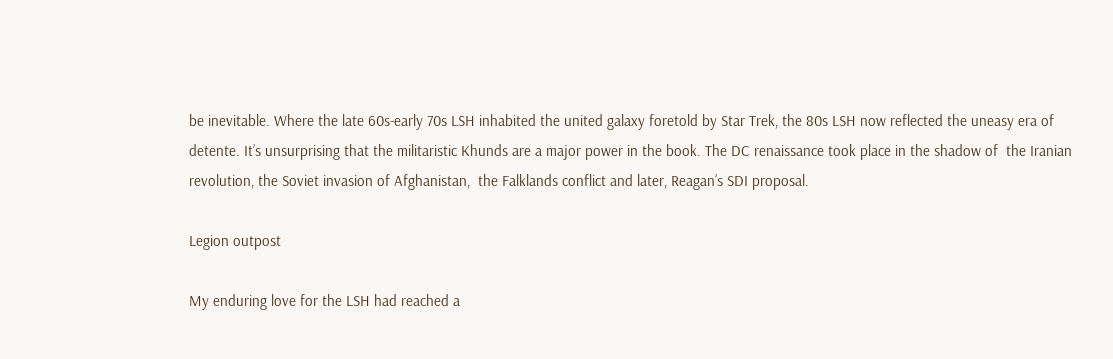be inevitable. Where the late 60s-early 70s LSH inhabited the united galaxy foretold by Star Trek, the 80s LSH now reflected the uneasy era of detente. It’s unsurprising that the militaristic Khunds are a major power in the book. The DC renaissance took place in the shadow of  the Iranian revolution, the Soviet invasion of Afghanistan,  the Falklands conflict and later, Reagan’s SDI proposal.

Legion outpost

My enduring love for the LSH had reached a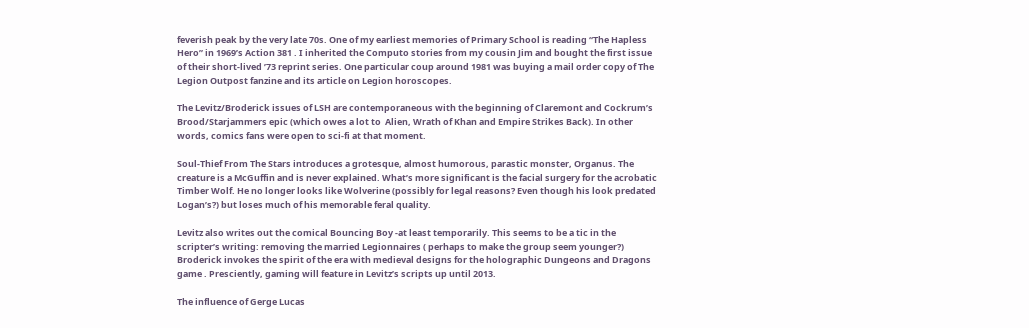feverish peak by the very late 70s. One of my earliest memories of Primary School is reading “The Hapless Hero” in 1969’s Action 381 . I inherited the Computo stories from my cousin Jim and bought the first issue of their short-lived ’73 reprint series. One particular coup around 1981 was buying a mail order copy of The Legion Outpost fanzine and its article on Legion horoscopes.

The Levitz/Broderick issues of LSH are contemporaneous with the beginning of Claremont and Cockrum’s Brood/Starjammers epic (which owes a lot to  Alien, Wrath of Khan and Empire Strikes Back). In other words, comics fans were open to sci-fi at that moment.

Soul-Thief From The Stars introduces a grotesque, almost humorous, parastic monster, Organus. The creature is a McGuffin and is never explained. What’s more significant is the facial surgery for the acrobatic Timber Wolf. He no longer looks like Wolverine (possibly for legal reasons? Even though his look predated Logan’s?) but loses much of his memorable feral quality.

Levitz also writes out the comical Bouncing Boy -at least temporarily. This seems to be a tic in the scripter’s writing: removing the married Legionnaires ( perhaps to make the group seem younger?) Broderick invokes the spirit of the era with medieval designs for the holographic Dungeons and Dragons game . Presciently, gaming will feature in Levitz’s scripts up until 2013.

The influence of Gerge Lucas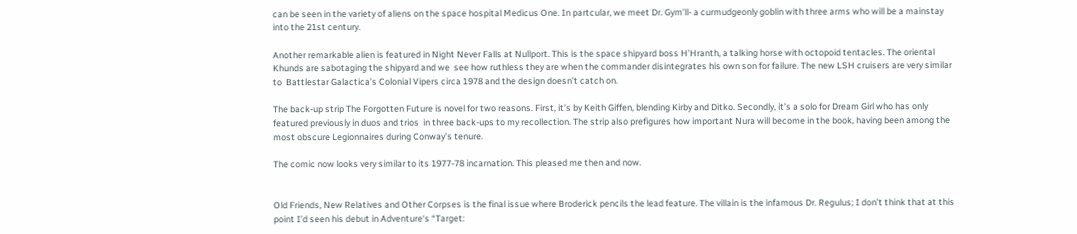can be seen in the variety of aliens on the space hospital Medicus One. In partcular, we meet Dr. Gym’ll- a curmudgeonly goblin with three arms who will be a mainstay into the 21st century.

Another remarkable alien is featured in Night Never Falls at Nullport. This is the space shipyard boss H’Hranth, a talking horse with octopoid tentacles. The oriental Khunds are sabotaging the shipyard and we  see how ruthless they are when the commander disintegrates his own son for failure. The new LSH cruisers are very similar to  Battlestar Galactica’s Colonial Vipers circa 1978 and the design doesn’t catch on.

The back-up strip The Forgotten Future is novel for two reasons. First, it’s by Keith Giffen, blending Kirby and Ditko. Secondly, it’s a solo for Dream Girl who has only featured previously in duos and trios  in three back-ups to my recollection. The strip also prefigures how important Nura will become in the book, having been among the most obscure Legionnaires during Conway’s tenure.

The comic now looks very similar to its 1977-78 incarnation. This pleased me then and now.


Old Friends, New Relatives and Other Corpses is the final issue where Broderick pencils the lead feature. The villain is the infamous Dr. Regulus; I don’t think that at this point I’d seen his debut in Adventure‘s “Target: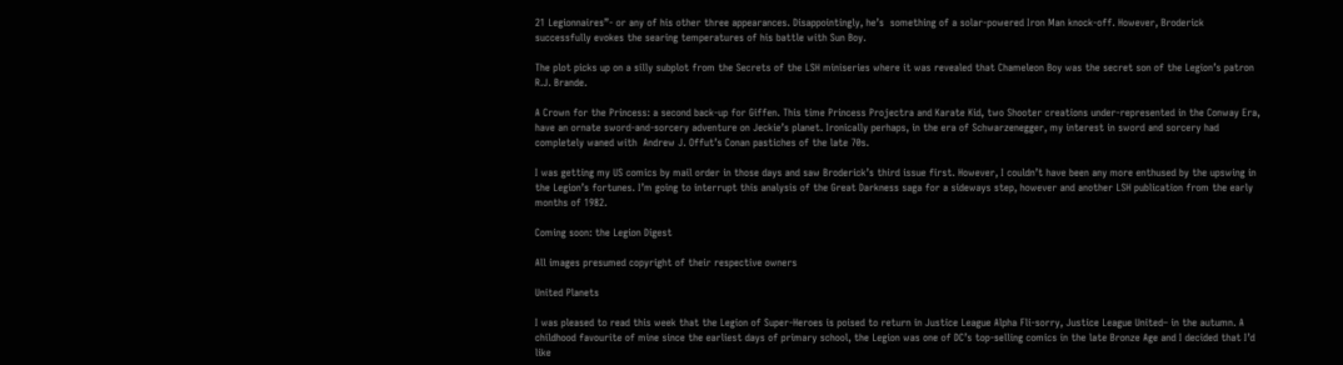21 Legionnaires”- or any of his other three appearances. Disappointingly, he’s  something of a solar-powered Iron Man knock-off. However, Broderick successfully evokes the searing temperatures of his battle with Sun Boy.

The plot picks up on a silly subplot from the Secrets of the LSH miniseries where it was revealed that Chameleon Boy was the secret son of the Legion’s patron R.J. Brande.

A Crown for the Princess: a second back-up for Giffen. This time Princess Projectra and Karate Kid, two Shooter creations under-represented in the Conway Era, have an ornate sword-and-sorcery adventure on Jeckie’s planet. Ironically perhaps, in the era of Schwarzenegger, my interest in sword and sorcery had completely waned with  Andrew J. Offut’s Conan pastiches of the late 70s.

I was getting my US comics by mail order in those days and saw Broderick’s third issue first. However, I couldn’t have been any more enthused by the upswing in the Legion’s fortunes. I’m going to interrupt this analysis of the Great Darkness saga for a sideways step, however and another LSH publication from the early months of 1982.

Coming soon: the Legion Digest

All images presumed copyright of their respective owners

United Planets

I was pleased to read this week that the Legion of Super-Heroes is poised to return in Justice League Alpha Fli-sorry, Justice League United– in the autumn. A childhood favourite of mine since the earliest days of primary school, the Legion was one of DC’s top-selling comics in the late Bronze Age and I decided that I’d like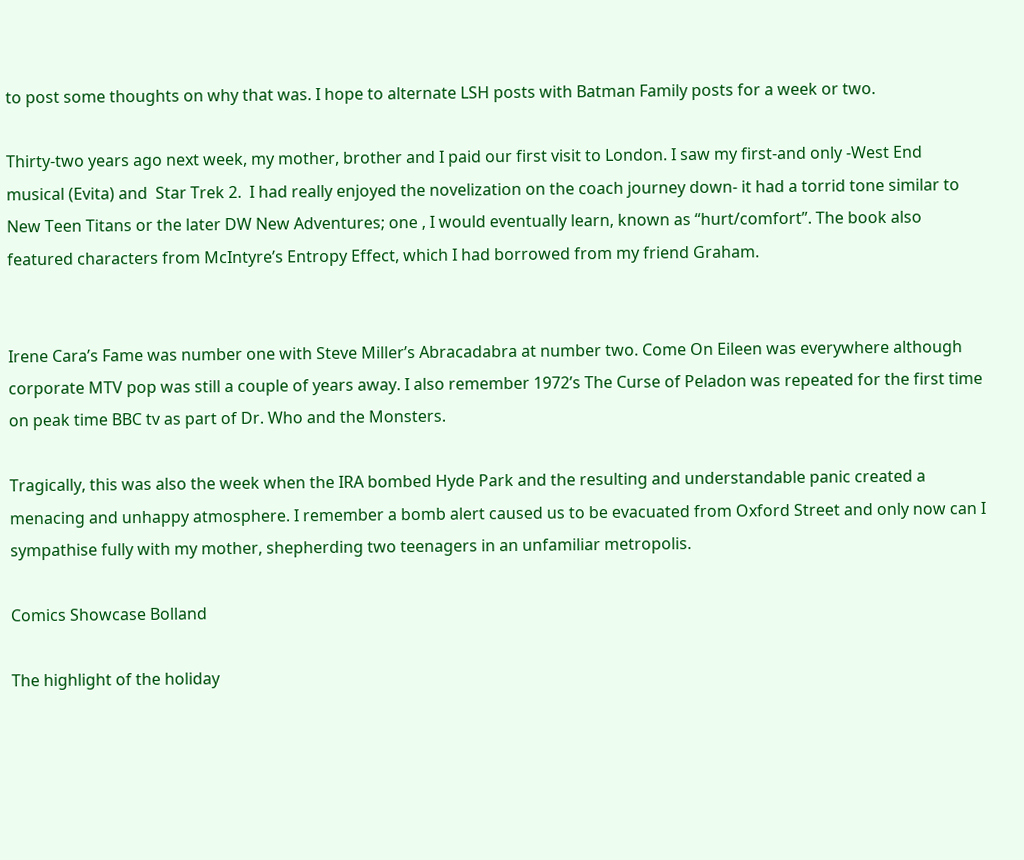to post some thoughts on why that was. I hope to alternate LSH posts with Batman Family posts for a week or two.

Thirty-two years ago next week, my mother, brother and I paid our first visit to London. I saw my first-and only -West End musical (Evita) and  Star Trek 2.  I had really enjoyed the novelization on the coach journey down- it had a torrid tone similar to New Teen Titans or the later DW New Adventures; one , I would eventually learn, known as “hurt/comfort”. The book also  featured characters from McIntyre’s Entropy Effect, which I had borrowed from my friend Graham.


Irene Cara’s Fame was number one with Steve Miller’s Abracadabra at number two. Come On Eileen was everywhere although corporate MTV pop was still a couple of years away. I also remember 1972’s The Curse of Peladon was repeated for the first time on peak time BBC tv as part of Dr. Who and the Monsters.

Tragically, this was also the week when the IRA bombed Hyde Park and the resulting and understandable panic created a menacing and unhappy atmosphere. I remember a bomb alert caused us to be evacuated from Oxford Street and only now can I sympathise fully with my mother, shepherding two teenagers in an unfamiliar metropolis.

Comics Showcase Bolland

The highlight of the holiday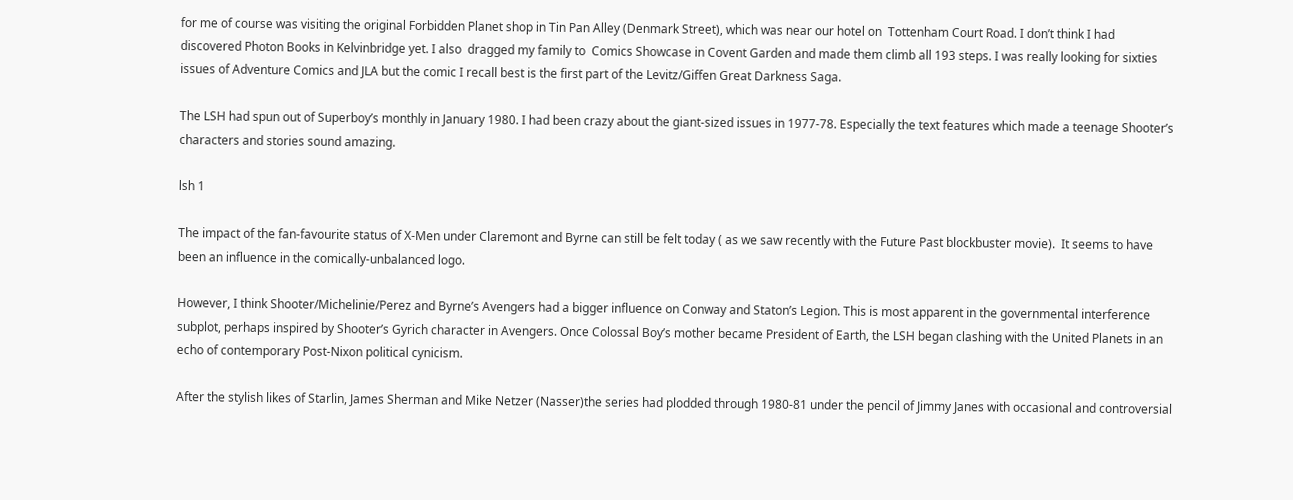for me of course was visiting the original Forbidden Planet shop in Tin Pan Alley (Denmark Street), which was near our hotel on  Tottenham Court Road. I don’t think I had discovered Photon Books in Kelvinbridge yet. I also  dragged my family to  Comics Showcase in Covent Garden and made them climb all 193 steps. I was really looking for sixties issues of Adventure Comics and JLA but the comic I recall best is the first part of the Levitz/Giffen Great Darkness Saga.

The LSH had spun out of Superboy’s monthly in January 1980. I had been crazy about the giant-sized issues in 1977-78. Especially the text features which made a teenage Shooter’s characters and stories sound amazing.

lsh 1

The impact of the fan-favourite status of X-Men under Claremont and Byrne can still be felt today ( as we saw recently with the Future Past blockbuster movie).  It seems to have been an influence in the comically-unbalanced logo.

However, I think Shooter/Michelinie/Perez and Byrne’s Avengers had a bigger influence on Conway and Staton’s Legion. This is most apparent in the governmental interference subplot, perhaps inspired by Shooter’s Gyrich character in Avengers. Once Colossal Boy’s mother became President of Earth, the LSH began clashing with the United Planets in an echo of contemporary Post-Nixon political cynicism.

After the stylish likes of Starlin, James Sherman and Mike Netzer (Nasser)the series had plodded through 1980-81 under the pencil of Jimmy Janes with occasional and controversial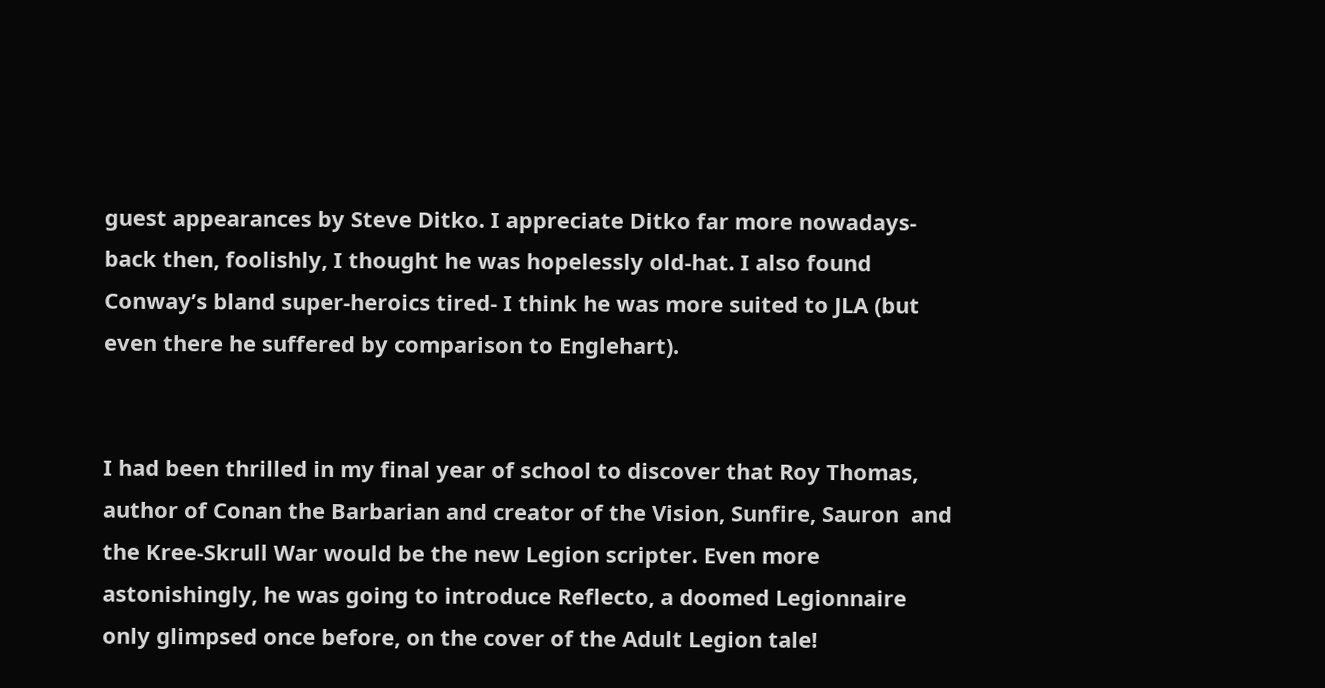guest appearances by Steve Ditko. I appreciate Ditko far more nowadays- back then, foolishly, I thought he was hopelessly old-hat. I also found Conway’s bland super-heroics tired- I think he was more suited to JLA (but even there he suffered by comparison to Englehart).


I had been thrilled in my final year of school to discover that Roy Thomas, author of Conan the Barbarian and creator of the Vision, Sunfire, Sauron  and the Kree-Skrull War would be the new Legion scripter. Even more astonishingly, he was going to introduce Reflecto, a doomed Legionnaire only glimpsed once before, on the cover of the Adult Legion tale!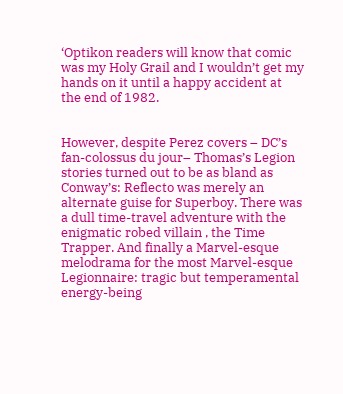‘Optikon readers will know that comic was my Holy Grail and I wouldn’t get my hands on it until a happy accident at the end of 1982.


However, despite Perez covers – DC’s fan-colossus du jour– Thomas’s Legion stories turned out to be as bland as Conway’s: Reflecto was merely an alternate guise for Superboy. There was a dull time-travel adventure with the enigmatic robed villain , the Time Trapper. And finally a Marvel-esque melodrama for the most Marvel-esque Legionnaire: tragic but temperamental energy-being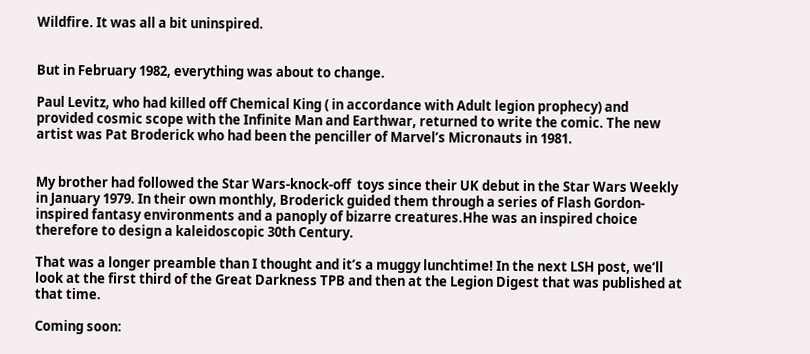Wildfire. It was all a bit uninspired.


But in February 1982, everything was about to change.

Paul Levitz, who had killed off Chemical King ( in accordance with Adult legion prophecy) and provided cosmic scope with the Infinite Man and Earthwar, returned to write the comic. The new artist was Pat Broderick who had been the penciller of Marvel’s Micronauts in 1981.


My brother had followed the Star Wars-knock-off  toys since their UK debut in the Star Wars Weekly in January 1979. In their own monthly, Broderick guided them through a series of Flash Gordon-inspired fantasy environments and a panoply of bizarre creatures.Hhe was an inspired choice therefore to design a kaleidoscopic 30th Century.

That was a longer preamble than I thought and it’s a muggy lunchtime! In the next LSH post, we’ll look at the first third of the Great Darkness TPB and then at the Legion Digest that was published at that time.

Coming soon: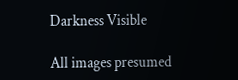Darkness Visible

All images presumed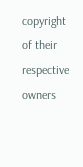copyright of their respective owners